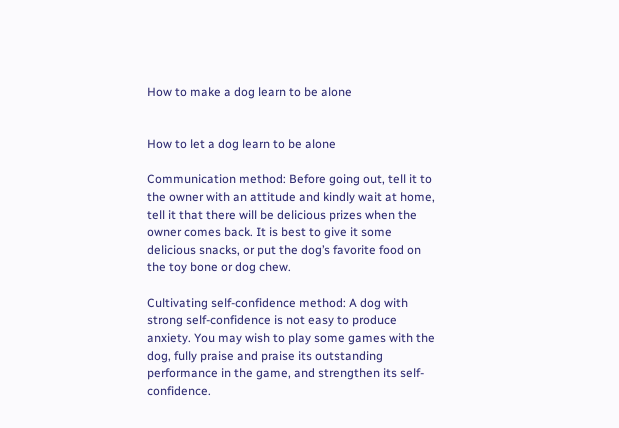How to make a dog learn to be alone


How to let a dog learn to be alone

Communication method: Before going out, tell it to the owner with an attitude and kindly wait at home, tell it that there will be delicious prizes when the owner comes back. It is best to give it some delicious snacks, or put the dog’s favorite food on the toy bone or dog chew.

Cultivating self-confidence method: A dog with strong self-confidence is not easy to produce anxiety. You may wish to play some games with the dog, fully praise and praise its outstanding performance in the game, and strengthen its self-confidence.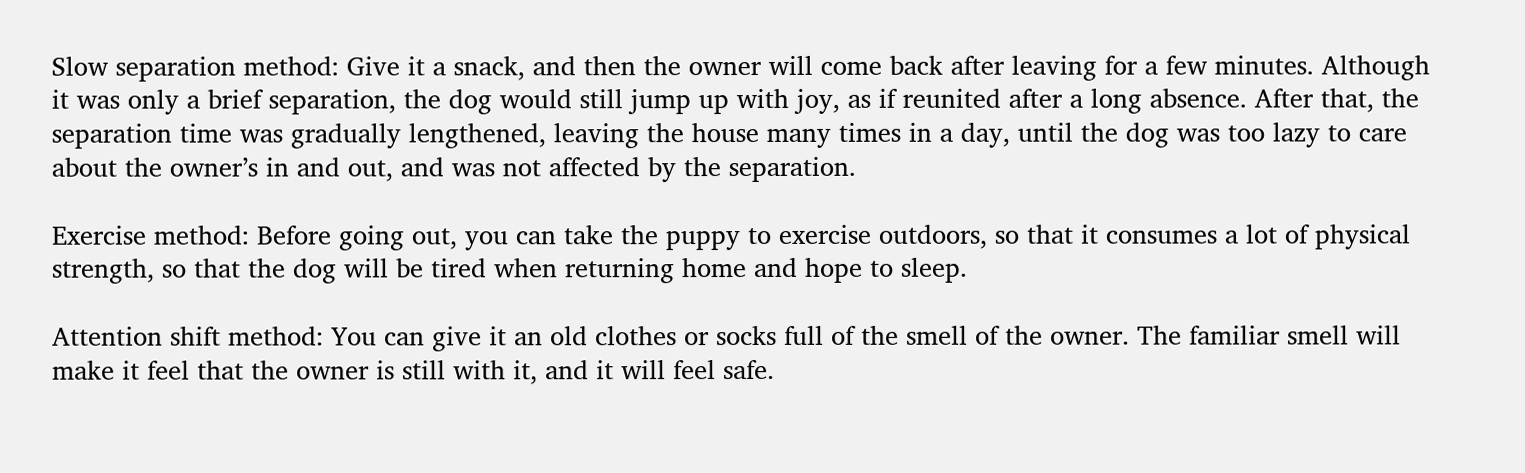Slow separation method: Give it a snack, and then the owner will come back after leaving for a few minutes. Although it was only a brief separation, the dog would still jump up with joy, as if reunited after a long absence. After that, the separation time was gradually lengthened, leaving the house many times in a day, until the dog was too lazy to care about the owner’s in and out, and was not affected by the separation.

Exercise method: Before going out, you can take the puppy to exercise outdoors, so that it consumes a lot of physical strength, so that the dog will be tired when returning home and hope to sleep.

Attention shift method: You can give it an old clothes or socks full of the smell of the owner. The familiar smell will make it feel that the owner is still with it, and it will feel safe.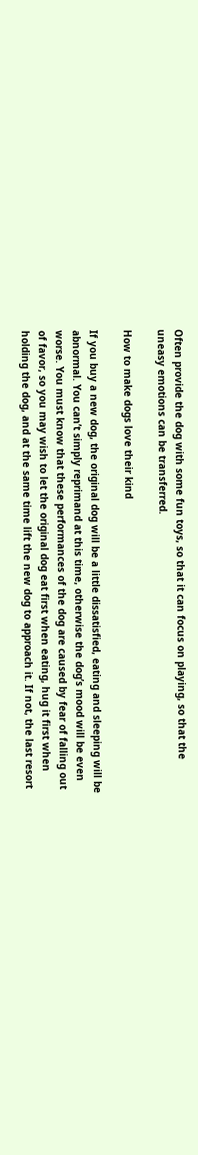Often provide the dog with some fun toys, so that it can focus on playing, so that the uneasy emotions can be transferred.

How to make dogs love their kind

If you buy a new dog, the original dog will be a little dissatisfied, eating and sleeping will be abnormal. You can’t simply reprimand at this time, otherwise the dog’s mood will be even worse. You must know that these performances of the dog are caused by fear of falling out of favor, so you may wish to let the original dog eat first when eating, hug it first when holding the dog, and at the same time lift the new dog to approach it. If not, the last resort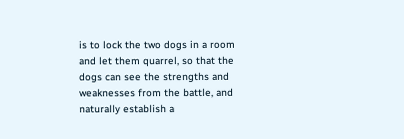is to lock the two dogs in a room and let them quarrel, so that the dogs can see the strengths and weaknesses from the battle, and naturally establish a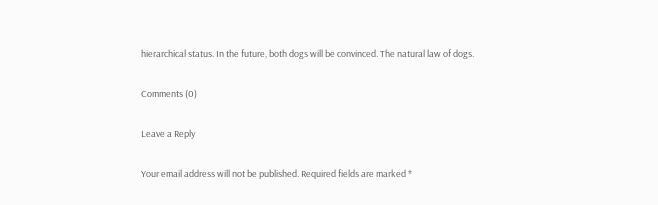hierarchical status. In the future, both dogs will be convinced. The natural law of dogs.

Comments (0)

Leave a Reply

Your email address will not be published. Required fields are marked *